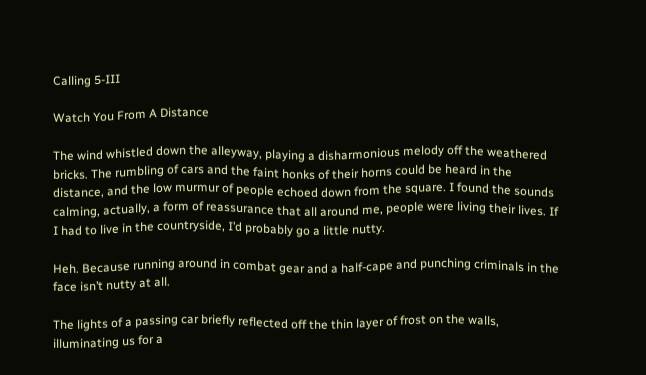Calling 5-III

Watch You From A Distance

The wind whistled down the alleyway, playing a disharmonious melody off the weathered bricks. The rumbling of cars and the faint honks of their horns could be heard in the distance, and the low murmur of people echoed down from the square. I found the sounds calming, actually, a form of reassurance that all around me, people were living their lives. If I had to live in the countryside, I’d probably go a little nutty.

Heh. Because running around in combat gear and a half-cape and punching criminals in the face isn’t nutty at all.

The lights of a passing car briefly reflected off the thin layer of frost on the walls, illuminating us for a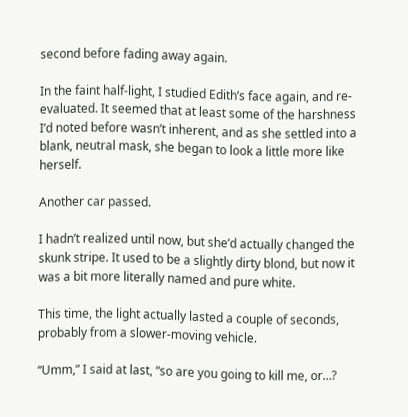second before fading away again.

In the faint half-light, I studied Edith’s face again, and re-evaluated. It seemed that at least some of the harshness I’d noted before wasn’t inherent, and as she settled into a blank, neutral mask, she began to look a little more like herself.

Another car passed.

I hadn’t realized until now, but she’d actually changed the skunk stripe. It used to be a slightly dirty blond, but now it was a bit more literally named and pure white.

This time, the light actually lasted a couple of seconds, probably from a slower-moving vehicle.

“Umm,” I said at last, “so are you going to kill me, or…?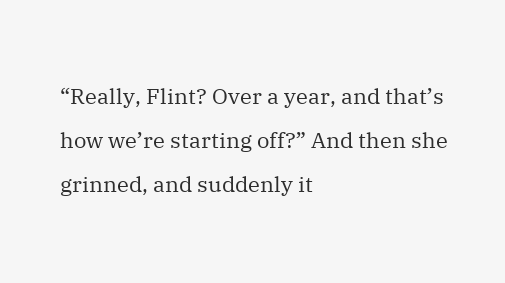“Really, Flint? Over a year, and that’s how we’re starting off?” And then she grinned, and suddenly it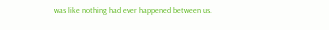was like nothing had ever happened between us.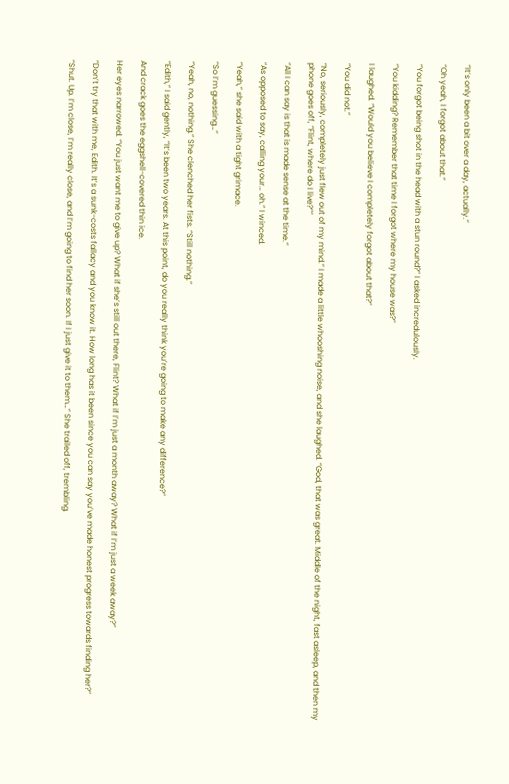“It’s only been a bit over a day, actually.”

“Oh yeah, I forgot about that.”

“You forgot being shot in the head with a stun round?” I asked incredulously.

“You kidding? Remember that time I forgot where my house was?”

I laughed. “Would you believe I completely forgot about that?”

“You did not.”

“No, seriously, completely just flew out of my mind.” I made a little whooshing noise, and she laughed. “God, that was great. Middle of the night, fast asleep, and then my phone goes off, “Flint, where do I live?””

“All I can say is that is made sense at the time.”

“As opposed to say, calling your… oh.” I winced.

“Yeah,” she said with a tight grimace.

“So I’m guessing…”

“Yeah, no, nothing.” She clenched her fists. “Still nothing.”

“Edith,” I said gently, “It’s been two years. At this point, do you really think you’re going to make any difference?”

And crack goes the eggshell-covered thin ice.

Her eyes narrowed. “You just want me to give up? What if she’s still out there, Flint? What if I’m just a month away? What if I’m just a week away?”

“Don’t try that with me, Edith. It’s a sunk-costs fallacy and you know it. How long has it been since you can say you’ve made honest progress towards finding her?”

“Shut. Up. I’m close, I’m really close, and I’m going to find her soon. If I just give it to them…” She trailed off, trembling.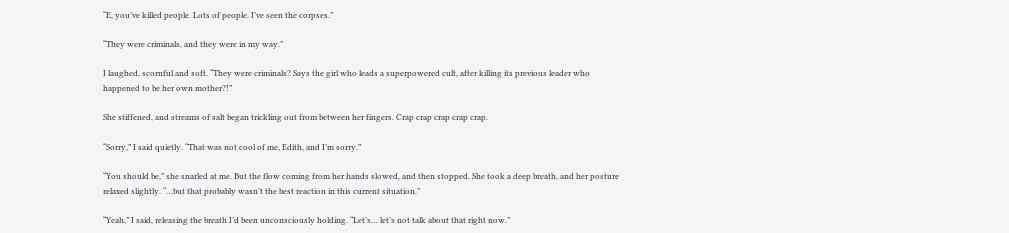“E, you’ve killed people. Lots of people. I’ve seen the corpses.”

“They were criminals, and they were in my way.”

I laughed, scornful and soft. “They were criminals? Says the girl who leads a superpowered cult, after killing its previous leader who happened to be her own mother?!”

She stiffened, and streams of salt began trickling out from between her fingers. Crap crap crap crap crap.

“Sorry,” I said quietly. “That was not cool of me, Edith, and I’m sorry.”

“You should be,” she snarled at me. But the flow coming from her hands slowed, and then stopped. She took a deep breath, and her posture relaxed slightly. “…but that probably wasn’t the best reaction in this current situation.”

“Yeah,” I said, releasing the breath I’d been unconsciously holding. “Let’s… let’s not talk about that right now.”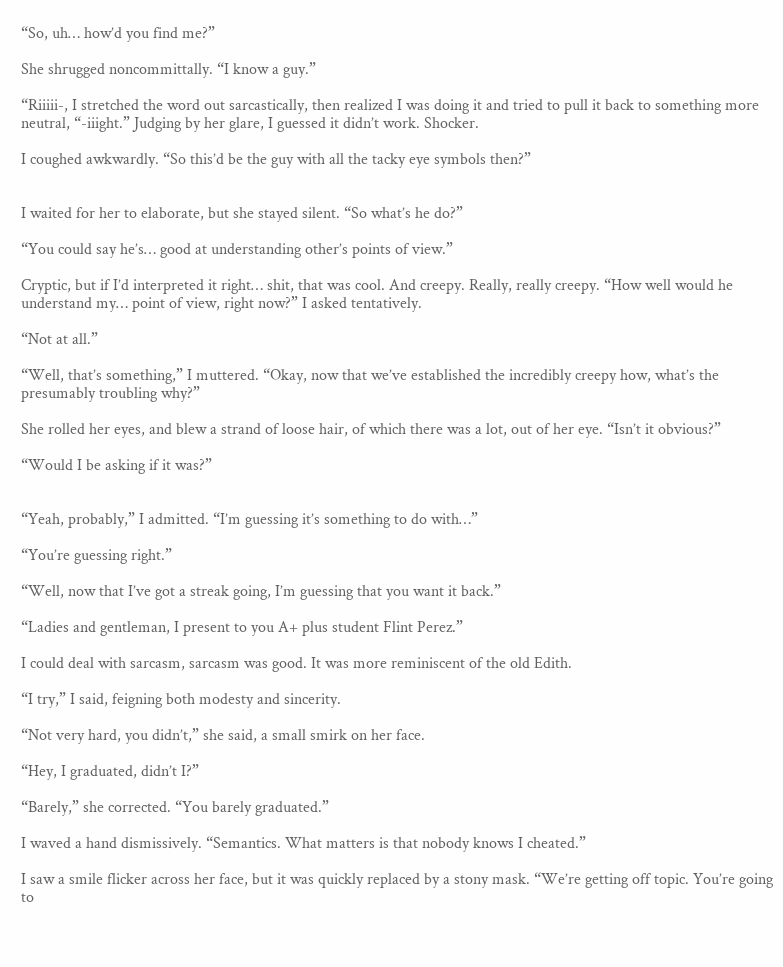“So, uh… how’d you find me?”

She shrugged noncommittally. “I know a guy.”

“Riiiii-, I stretched the word out sarcastically, then realized I was doing it and tried to pull it back to something more neutral, “-iiight.” Judging by her glare, I guessed it didn’t work. Shocker.

I coughed awkwardly. “So this’d be the guy with all the tacky eye symbols then?”


I waited for her to elaborate, but she stayed silent. “So what’s he do?”

“You could say he’s… good at understanding other’s points of view.”

Cryptic, but if I’d interpreted it right… shit, that was cool. And creepy. Really, really creepy. “How well would he understand my… point of view, right now?” I asked tentatively.

“Not at all.”

“Well, that’s something,” I muttered. “Okay, now that we’ve established the incredibly creepy how, what’s the presumably troubling why?”

She rolled her eyes, and blew a strand of loose hair, of which there was a lot, out of her eye. “Isn’t it obvious?”

“Would I be asking if it was?”


“Yeah, probably,” I admitted. “I’m guessing it’s something to do with…”

“You’re guessing right.”

“Well, now that I’ve got a streak going, I’m guessing that you want it back.”

“Ladies and gentleman, I present to you A+ plus student Flint Perez.”

I could deal with sarcasm, sarcasm was good. It was more reminiscent of the old Edith.

“I try,” I said, feigning both modesty and sincerity.

“Not very hard, you didn’t,” she said, a small smirk on her face.

“Hey, I graduated, didn’t I?”

“Barely,” she corrected. “You barely graduated.”

I waved a hand dismissively. “Semantics. What matters is that nobody knows I cheated.”

I saw a smile flicker across her face, but it was quickly replaced by a stony mask. “We’re getting off topic. You’re going to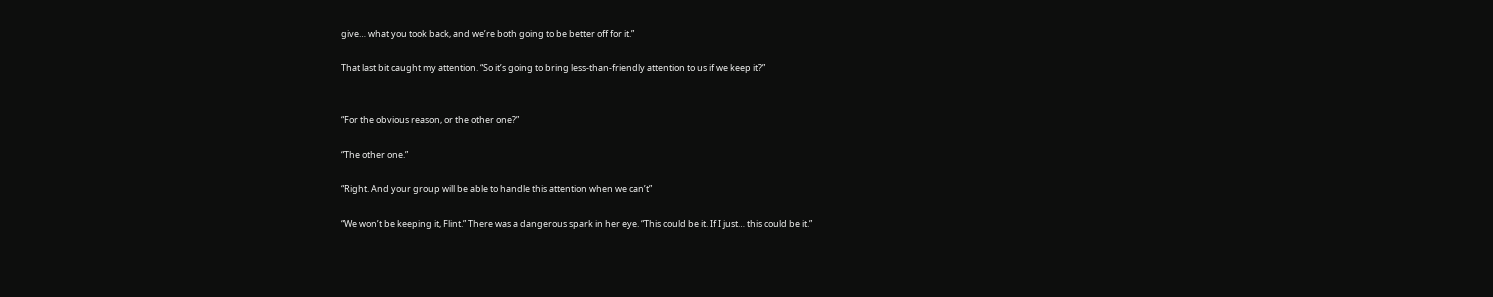give… what you took back, and we’re both going to be better off for it.”

That last bit caught my attention. “So it’s going to bring less-than-friendly attention to us if we keep it?”


“For the obvious reason, or the other one?”

“The other one.”

“Right. And your group will be able to handle this attention when we can’t”

“We won’t be keeping it, Flint.” There was a dangerous spark in her eye. “This could be it. If I just… this could be it.”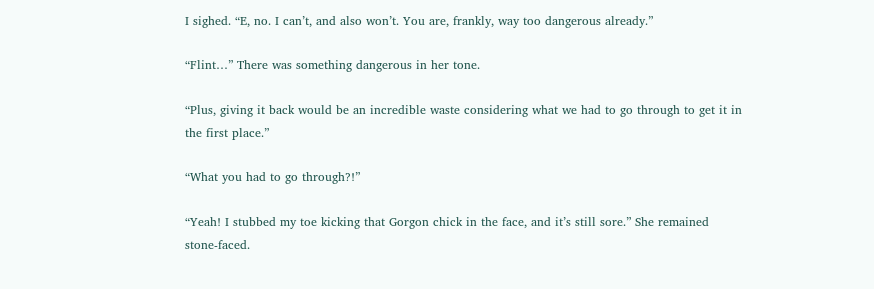I sighed. “E, no. I can’t, and also won’t. You are, frankly, way too dangerous already.”

“Flint…” There was something dangerous in her tone.

“Plus, giving it back would be an incredible waste considering what we had to go through to get it in the first place.”

“What you had to go through?!”

“Yeah! I stubbed my toe kicking that Gorgon chick in the face, and it’s still sore.” She remained stone-faced.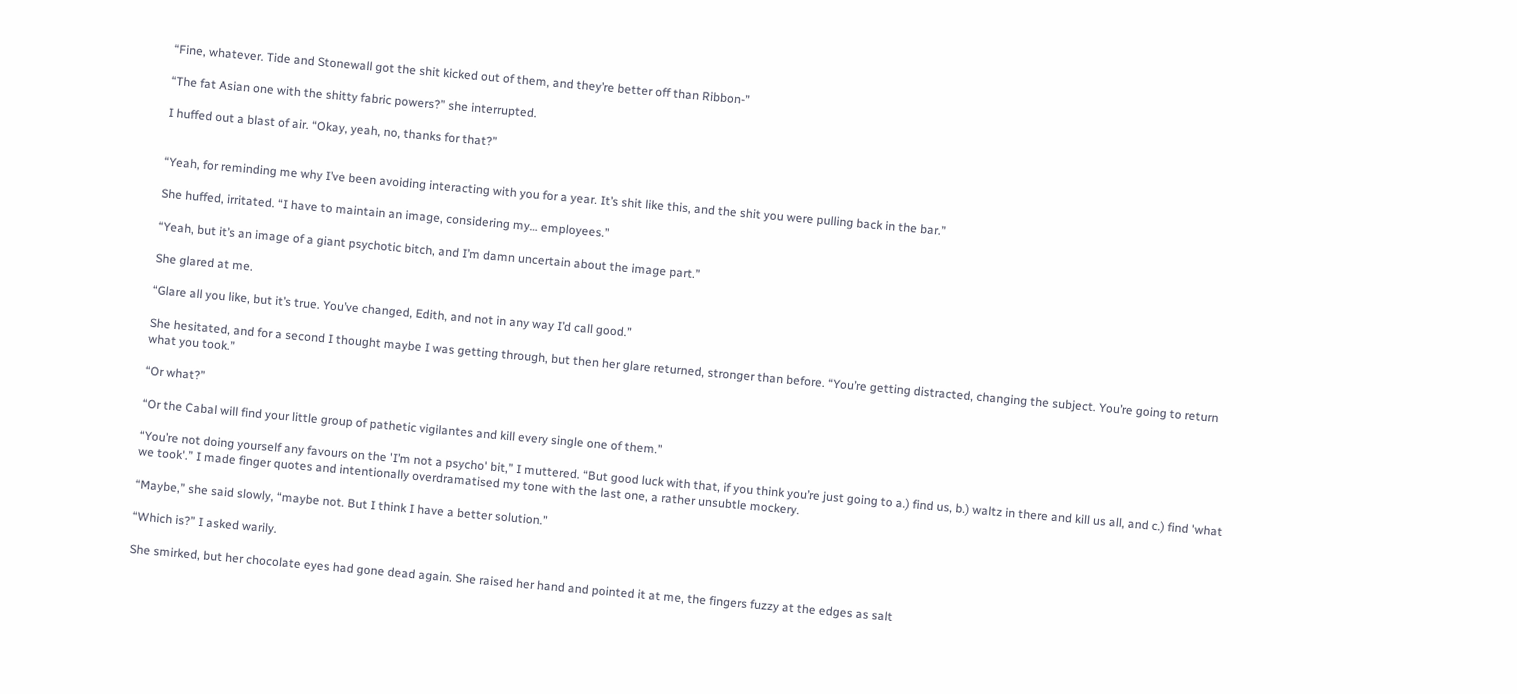“Fine, whatever. Tide and Stonewall got the shit kicked out of them, and they’re better off than Ribbon-”

“The fat Asian one with the shitty fabric powers?” she interrupted.

I huffed out a blast of air. “Okay, yeah, no, thanks for that?”


“Yeah, for reminding me why I’ve been avoiding interacting with you for a year. It’s shit like this, and the shit you were pulling back in the bar.”

She huffed, irritated. “I have to maintain an image, considering my… employees.”

“Yeah, but it’s an image of a giant psychotic bitch, and I’m damn uncertain about the image part.”

She glared at me.

“Glare all you like, but it’s true. You’ve changed, Edith, and not in any way I’d call good.”

She hesitated, and for a second I thought maybe I was getting through, but then her glare returned, stronger than before. “You’re getting distracted, changing the subject. You’re going to return what you took.”

“Or what?”

“Or the Cabal will find your little group of pathetic vigilantes and kill every single one of them.”

“You’re not doing yourself any favours on the 'I’m not a psycho' bit,” I muttered. “But good luck with that, if you think you’re just going to a.) find us, b.) waltz in there and kill us all, and c.) find 'what we took'.” I made finger quotes and intentionally overdramatised my tone with the last one, a rather unsubtle mockery.

“Maybe,” she said slowly, “maybe not. But I think I have a better solution.”

“Which is?” I asked warily.

She smirked, but her chocolate eyes had gone dead again. She raised her hand and pointed it at me, the fingers fuzzy at the edges as salt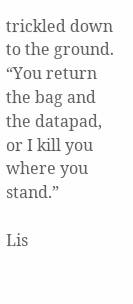trickled down to the ground. “You return the bag and the datapad, or I kill you where you stand.”

Lis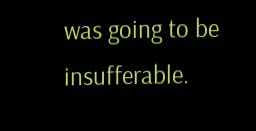was going to be insufferable.